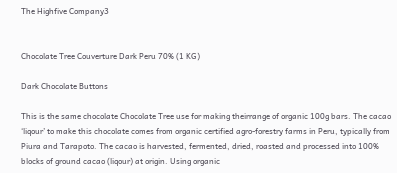The Highfive Company3


Chocolate Tree Couverture Dark Peru 70% (1 KG)

Dark Chocolate Buttons

This is the same chocolate Chocolate Tree use for making theirrange of organic 100g bars. The cacao ‘liqour’ to make this chocolate comes from organic certified agro-forestry farms in Peru, typically from Piura and Tarapoto. The cacao is harvested, fermented, dried, roasted and processed into 100% blocks of ground cacao (liqour) at origin. Using organic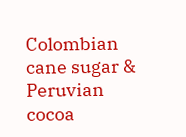Colombian cane sugar & Peruvian cocoa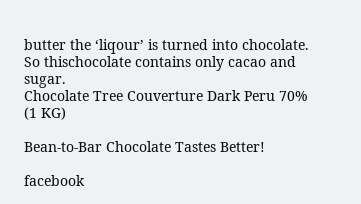butter the ‘liqour’ is turned into chocolate. So thischocolate contains only cacao and sugar.
Chocolate Tree Couverture Dark Peru 70% (1 KG)

Bean-to-Bar Chocolate Tastes Better!

facebook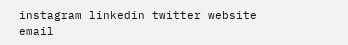instagram linkedin twitter website email